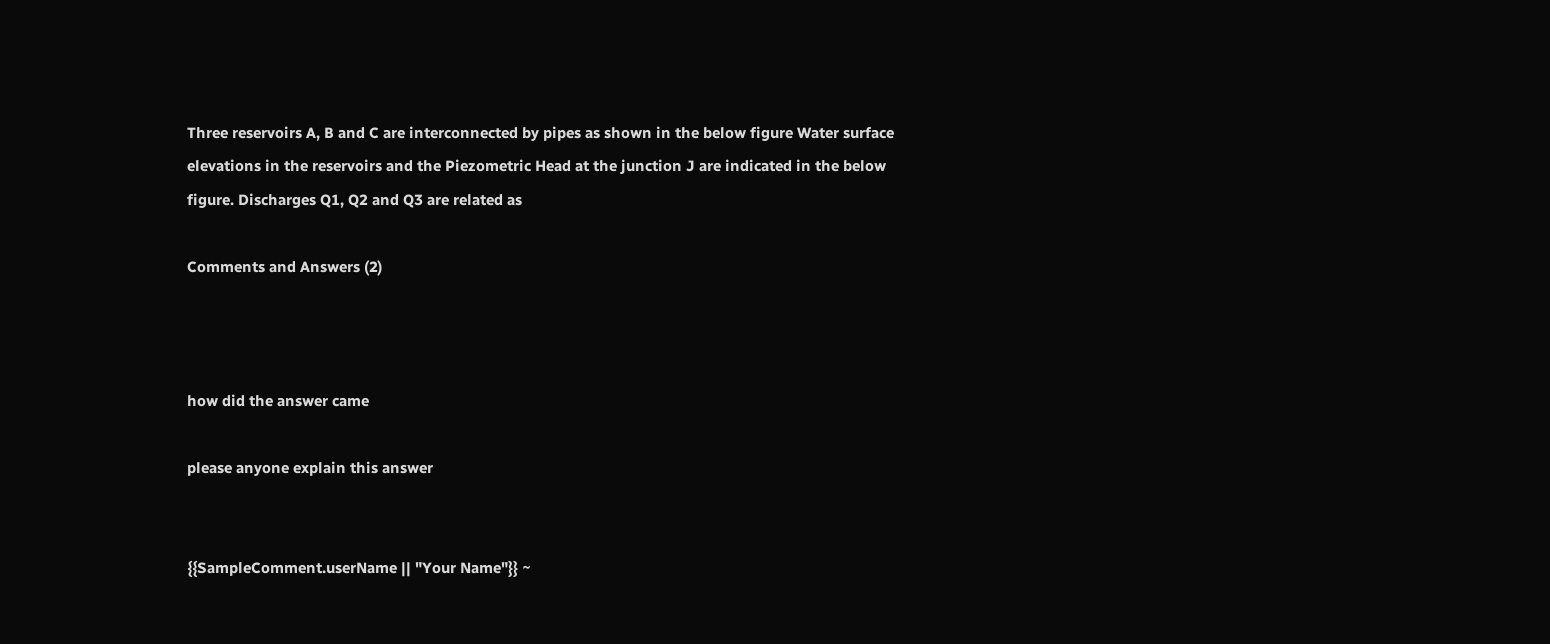Three reservoirs A, B and C are interconnected by pipes as shown in the below figure Water surface elevations in the reservoirs and the Piezometric Head at the junction J are indicated in the below figure. Discharges Q1, Q2 and Q3 are related as

Comments and Answers (2)



how did the answer came

please anyone explain this answer


{{SampleComment.userName || "Your Name"}} ~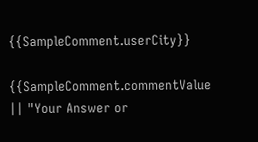{{SampleComment.userCity}}

{{SampleComment.commentValue || "Your Answer or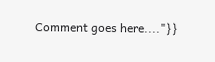Comment goes here...."}}